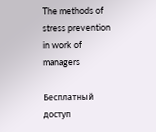The methods of stress prevention in work of managers

Бесплатный доступ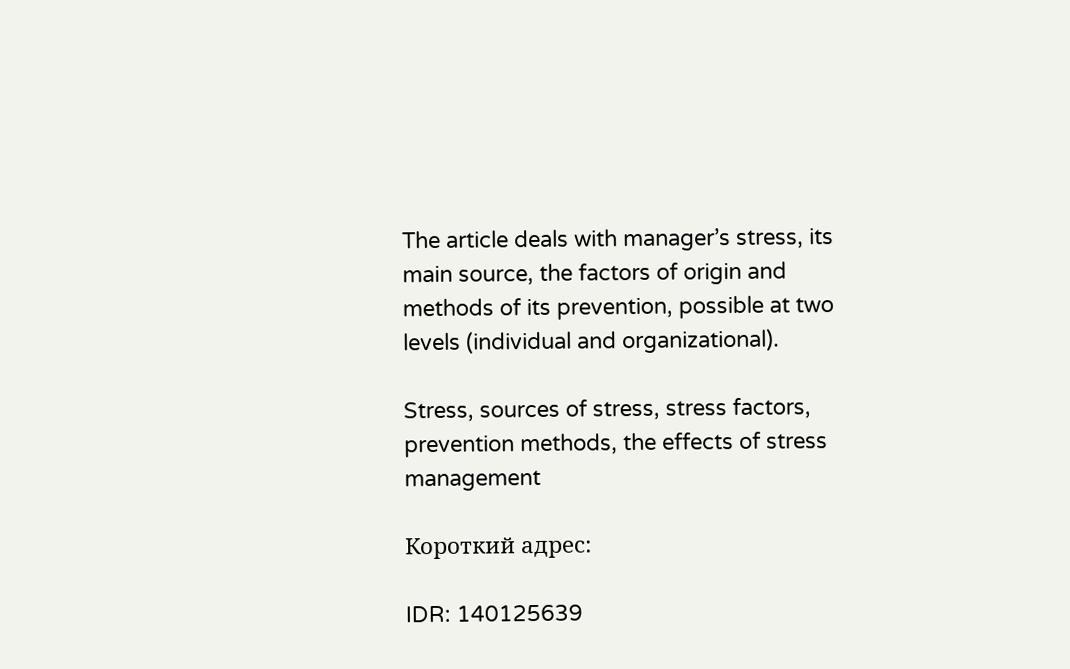The article deals with manager’s stress, its main source, the factors of origin and methods of its prevention, possible at two levels (individual and organizational).

Stress, sources of stress, stress factors, prevention methods, the effects of stress management

Короткий адрес:

IDR: 140125639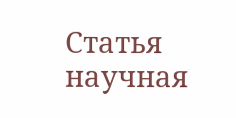Статья научная